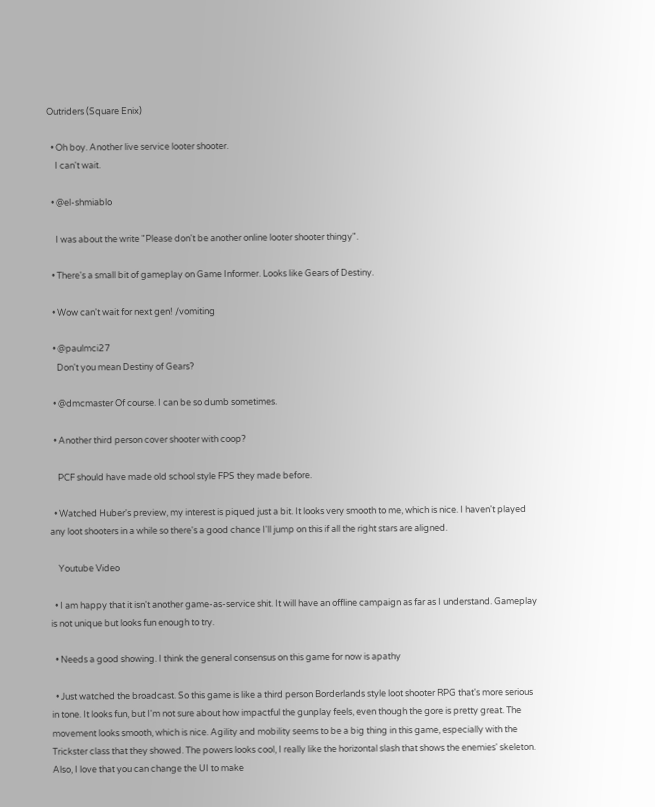Outriders (Square Enix)

  • Oh boy. Another live service looter shooter.
    I can't wait.

  • @el-shmiablo

    I was about the write "Please don't be another online looter shooter thingy".

  • There's a small bit of gameplay on Game Informer. Looks like Gears of Destiny.

  • Wow can't wait for next gen! /vomiting

  • @paulmci27
    Don't you mean Destiny of Gears?

  • @dmcmaster Of course. I can be so dumb sometimes.

  • Another third person cover shooter with coop?

    PCF should have made old school style FPS they made before.

  • Watched Huber's preview, my interest is piqued just a bit. It looks very smooth to me, which is nice. I haven't played any loot shooters in a while so there's a good chance I'll jump on this if all the right stars are aligned.

    Youtube Video

  • I am happy that it isn't another game-as-service shit. It will have an offline campaign as far as I understand. Gameplay is not unique but looks fun enough to try.

  • Needs a good showing. I think the general consensus on this game for now is apathy

  • Just watched the broadcast. So this game is like a third person Borderlands style loot shooter RPG that's more serious in tone. It looks fun, but I'm not sure about how impactful the gunplay feels, even though the gore is pretty great. The movement looks smooth, which is nice. Agility and mobility seems to be a big thing in this game, especially with the Trickster class that they showed. The powers looks cool, I really like the horizontal slash that shows the enemies' skeleton. Also, I love that you can change the UI to make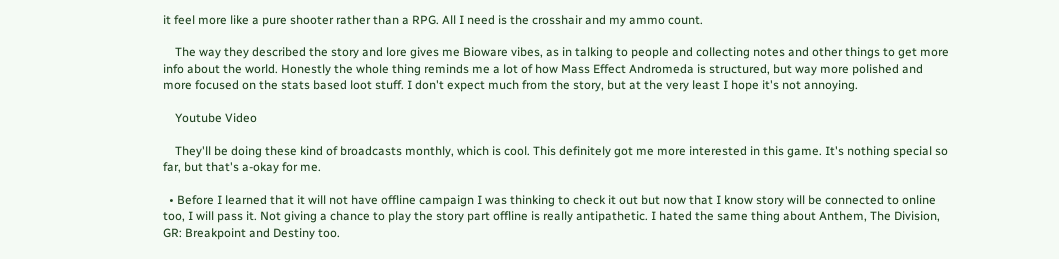it feel more like a pure shooter rather than a RPG. All I need is the crosshair and my ammo count.

    The way they described the story and lore gives me Bioware vibes, as in talking to people and collecting notes and other things to get more info about the world. Honestly the whole thing reminds me a lot of how Mass Effect Andromeda is structured, but way more polished and more focused on the stats based loot stuff. I don't expect much from the story, but at the very least I hope it's not annoying.

    Youtube Video

    They'll be doing these kind of broadcasts monthly, which is cool. This definitely got me more interested in this game. It's nothing special so far, but that's a-okay for me.

  • Before I learned that it will not have offline campaign I was thinking to check it out but now that I know story will be connected to online too, I will pass it. Not giving a chance to play the story part offline is really antipathetic. I hated the same thing about Anthem, The Division, GR: Breakpoint and Destiny too.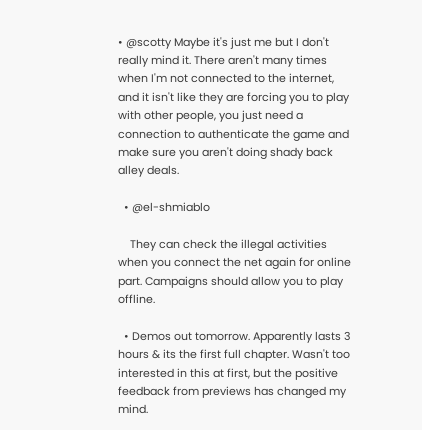• @scotty Maybe it's just me but I don't really mind it. There aren't many times when I'm not connected to the internet, and it isn't like they are forcing you to play with other people, you just need a connection to authenticate the game and make sure you aren't doing shady back alley deals.

  • @el-shmiablo

    They can check the illegal activities when you connect the net again for online part. Campaigns should allow you to play offline.

  • Demos out tomorrow. Apparently lasts 3 hours & its the first full chapter. Wasn't too interested in this at first, but the positive feedback from previews has changed my mind.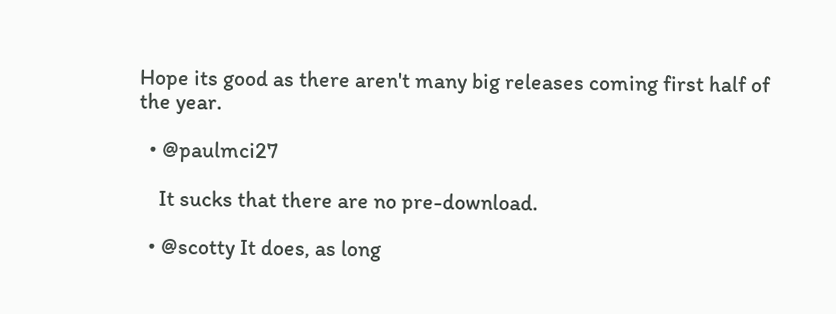Hope its good as there aren't many big releases coming first half of the year.

  • @paulmci27

    It sucks that there are no pre-download.

  • @scotty It does, as long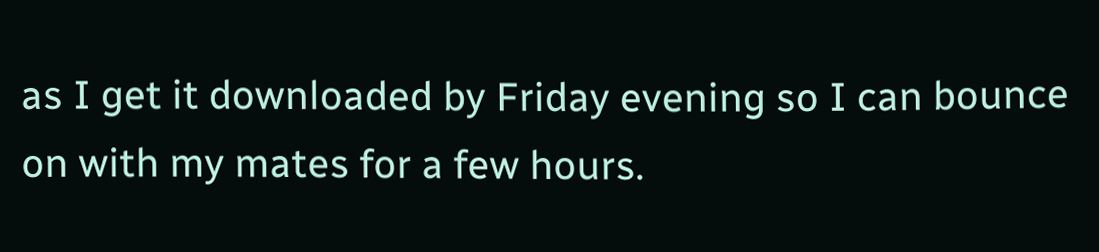as I get it downloaded by Friday evening so I can bounce on with my mates for a few hours.